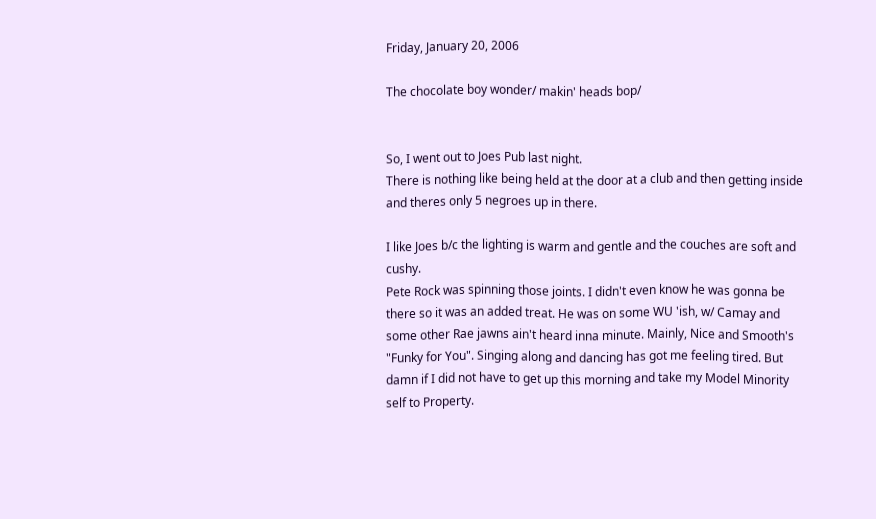Friday, January 20, 2006

The chocolate boy wonder/ makin' heads bop/


So, I went out to Joes Pub last night.
There is nothing like being held at the door at a club and then getting inside and theres only 5 negroes up in there.

I like Joes b/c the lighting is warm and gentle and the couches are soft and cushy.
Pete Rock was spinning those joints. I didn't even know he was gonna be there so it was an added treat. He was on some WU 'ish, w/ Camay and some other Rae jawns ain't heard inna minute. Mainly, Nice and Smooth's "Funky for You". Singing along and dancing has got me feeling tired. But damn if I did not have to get up this morning and take my Model Minority self to Property.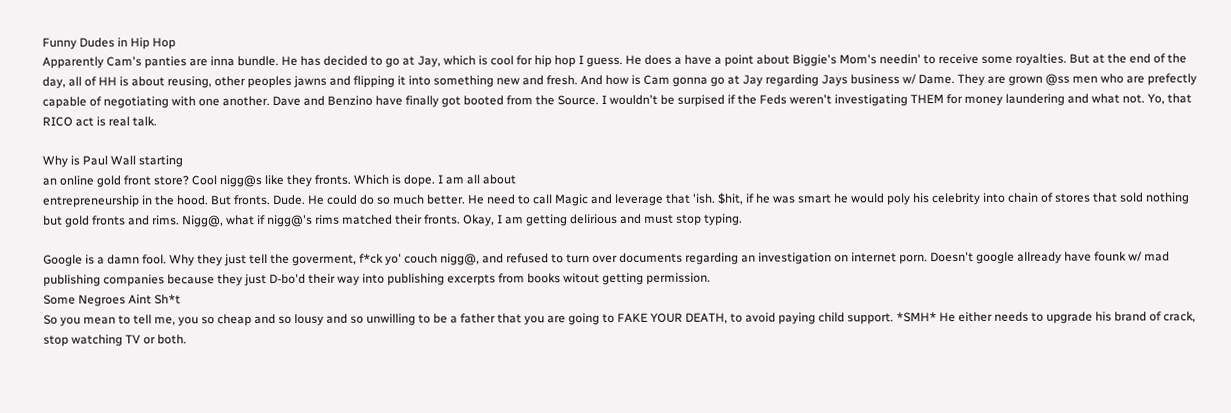Funny Dudes in Hip Hop
Apparently Cam's panties are inna bundle. He has decided to go at Jay, which is cool for hip hop I guess. He does a have a point about Biggie's Mom's needin' to receive some royalties. But at the end of the day, all of HH is about reusing, other peoples jawns and flipping it into something new and fresh. And how is Cam gonna go at Jay regarding Jays business w/ Dame. They are grown @ss men who are prefectly capable of negotiating with one another. Dave and Benzino have finally got booted from the Source. I wouldn't be surpised if the Feds weren't investigating THEM for money laundering and what not. Yo, that RICO act is real talk.

Why is Paul Wall starting
an online gold front store? Cool nigg@s like they fronts. Which is dope. I am all about
entrepreneurship in the hood. But fronts. Dude. He could do so much better. He need to call Magic and leverage that 'ish. $hit, if he was smart he would poly his celebrity into chain of stores that sold nothing but gold fronts and rims. Nigg@, what if nigg@'s rims matched their fronts. Okay, I am getting delirious and must stop typing.

Google is a damn fool. Why they just tell the goverment, f*ck yo' couch nigg@, and refused to turn over documents regarding an investigation on internet porn. Doesn't google allready have founk w/ mad publishing companies because they just D-bo'd their way into publishing excerpts from books witout getting permission.
Some Negroes Aint Sh*t
So you mean to tell me, you so cheap and so lousy and so unwilling to be a father that you are going to FAKE YOUR DEATH, to avoid paying child support. *SMH* He either needs to upgrade his brand of crack, stop watching TV or both.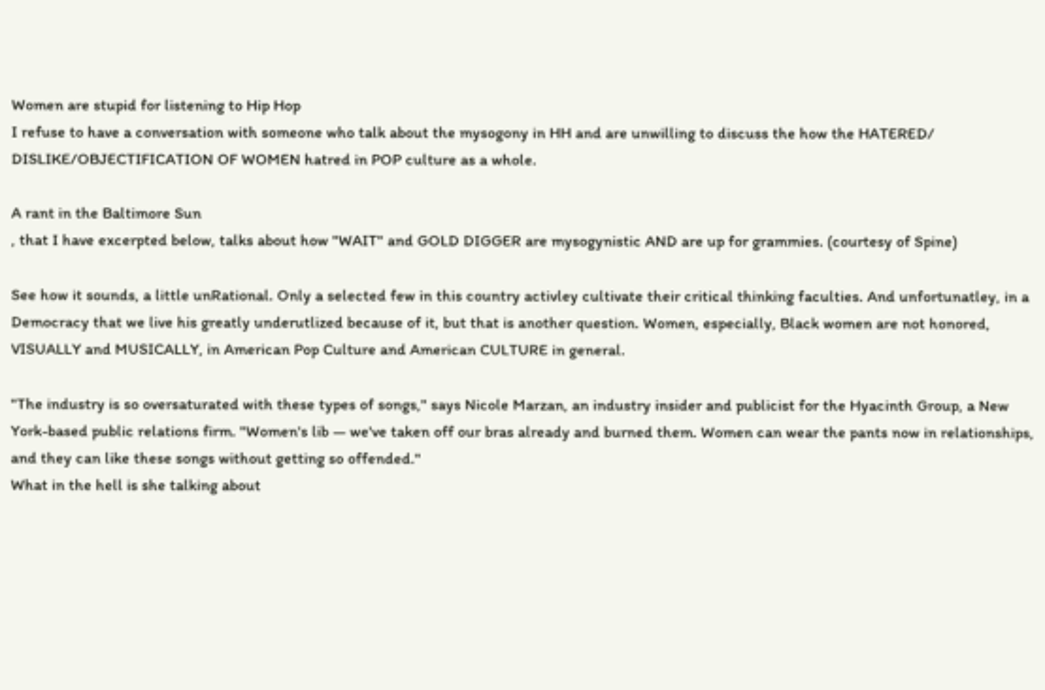Women are stupid for listening to Hip Hop
I refuse to have a conversation with someone who talk about the mysogony in HH and are unwilling to discuss the how the HATERED/ DISLIKE/OBJECTIFICATION OF WOMEN hatred in POP culture as a whole.

A rant in the Baltimore Sun
, that I have excerpted below, talks about how "WAIT" and GOLD DIGGER are mysogynistic AND are up for grammies. (courtesy of Spine)

See how it sounds, a little unRational. Only a selected few in this country activley cultivate their critical thinking faculties. And unfortunatley, in a Democracy that we live his greatly underutlized because of it, but that is another question. Women, especially, Black women are not honored, VISUALLY and MUSICALLY, in American Pop Culture and American CULTURE in general.

"The industry is so oversaturated with these types of songs," says Nicole Marzan, an industry insider and publicist for the Hyacinth Group, a New York-based public relations firm. "Women's lib — we've taken off our bras already and burned them. Women can wear the pants now in relationships, and they can like these songs without getting so offended."
What in the hell is she talking about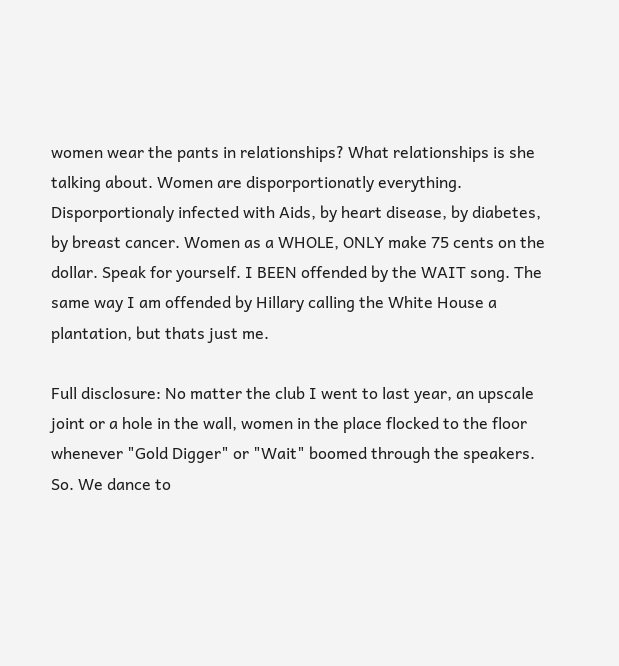women wear the pants in relationships? What relationships is she talking about. Women are disporportionatly everything. Disporportionaly infected with Aids, by heart disease, by diabetes, by breast cancer. Women as a WHOLE, ONLY make 75 cents on the dollar. Speak for yourself. I BEEN offended by the WAIT song. The same way I am offended by Hillary calling the White House a plantation, but thats just me.

Full disclosure: No matter the club I went to last year, an upscale joint or a hole in the wall, women in the place flocked to the floor whenever "Gold Digger" or "Wait" boomed through the speakers.
So. We dance to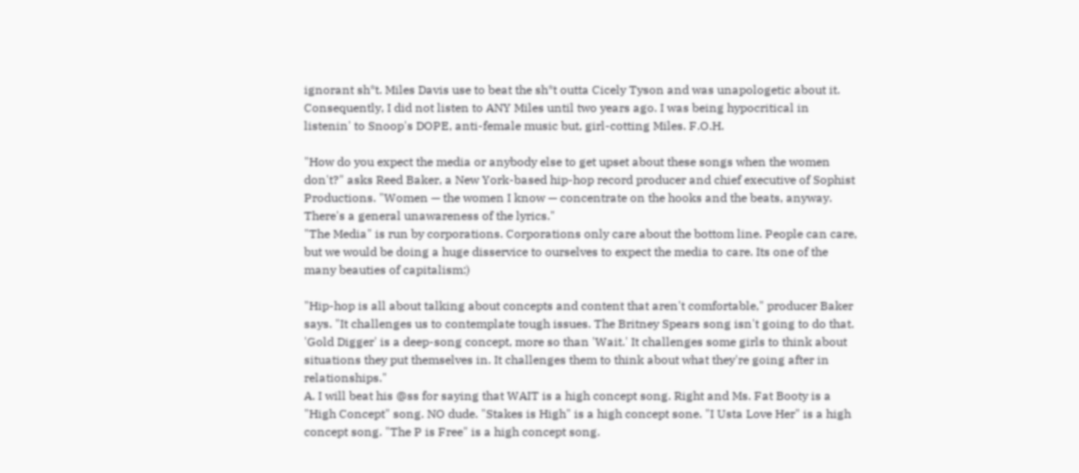ignorant sh*t. Miles Davis use to beat the sh*t outta Cicely Tyson and was unapologetic about it. Consequently, I did not listen to ANY Miles until two years ago. I was being hypocritical in listenin' to Snoop's DOPE, anti-female music but, girl-cotting Miles. F.O.H.

"How do you expect the media or anybody else to get upset about these songs when the women don't?" asks Reed Baker, a New York-based hip-hop record producer and chief executive of Sophist Productions. "Women — the women I know — concentrate on the hooks and the beats, anyway. There's a general unawareness of the lyrics."
"The Media" is run by corporations. Corporations only care about the bottom line. People can care, but we would be doing a huge disservice to ourselves to expect the media to care. Its one of the many beauties of capitalism:)

"Hip-hop is all about talking about concepts and content that aren't comfortable," producer Baker says. "It challenges us to contemplate tough issues. The Britney Spears song isn't going to do that. 'Gold Digger' is a deep-song concept, more so than 'Wait.' It challenges some girls to think about situations they put themselves in. It challenges them to think about what they're going after in relationships."
A. I will beat his @ss for saying that WAIT is a high concept song. Right and Ms. Fat Booty is a "High Concept" song. NO dude. "Stakes is High" is a high concept sone. "I Usta Love Her" is a high concept song. "The P is Free" is a high concept song.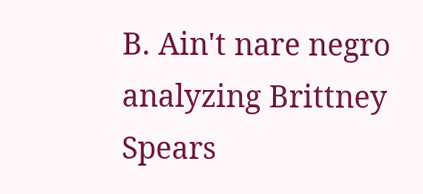B. Ain't nare negro analyzing Brittney Spears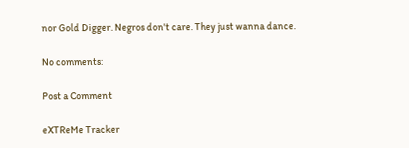nor Gold Digger. Negros don't care. They just wanna dance.

No comments:

Post a Comment

eXTReMe Tracker